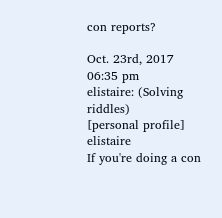con reports?

Oct. 23rd, 2017 06:35 pm
elistaire: (Solving riddles)
[personal profile] elistaire
If you're doing a con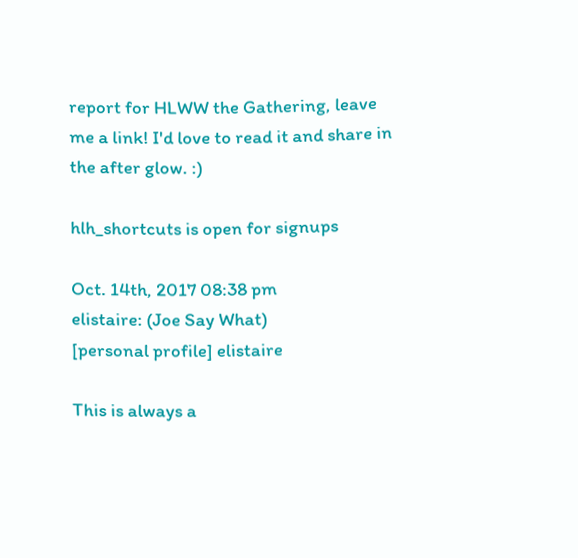report for HLWW the Gathering, leave me a link! I'd love to read it and share in the after glow. :)

hlh_shortcuts is open for signups

Oct. 14th, 2017 08:38 pm
elistaire: (Joe Say What)
[personal profile] elistaire

This is always a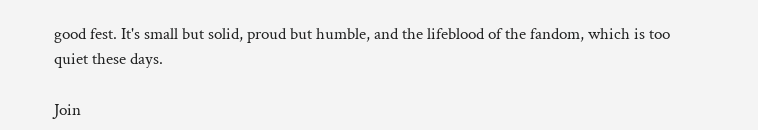good fest. It's small but solid, proud but humble, and the lifeblood of the fandom, which is too quiet these days.

Join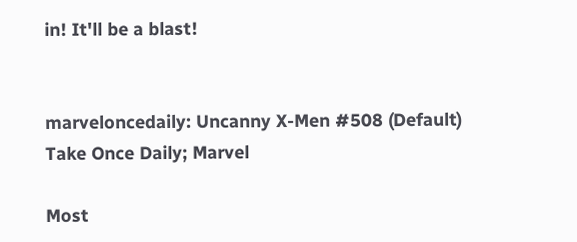in! It'll be a blast!


marveloncedaily: Uncanny X-Men #508 (Default)
Take Once Daily; Marvel

Most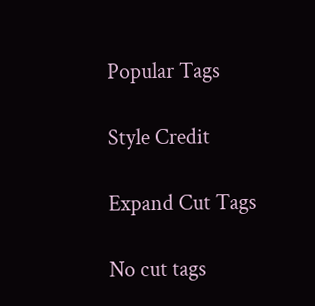Popular Tags

Style Credit

Expand Cut Tags

No cut tags